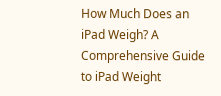How Much Does an iPad Weigh? A Comprehensive Guide to iPad Weight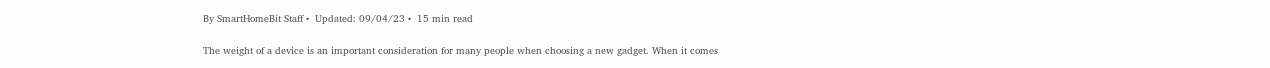By SmartHomeBit Staff •  Updated: 09/04/23 •  15 min read

The weight of a device is an important consideration for many people when choosing a new gadget. When it comes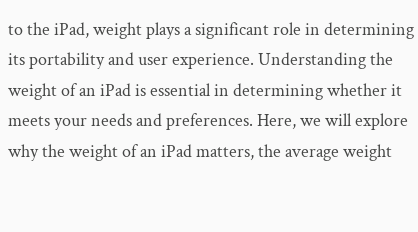to the iPad, weight plays a significant role in determining its portability and user experience. Understanding the weight of an iPad is essential in determining whether it meets your needs and preferences. Here, we will explore why the weight of an iPad matters, the average weight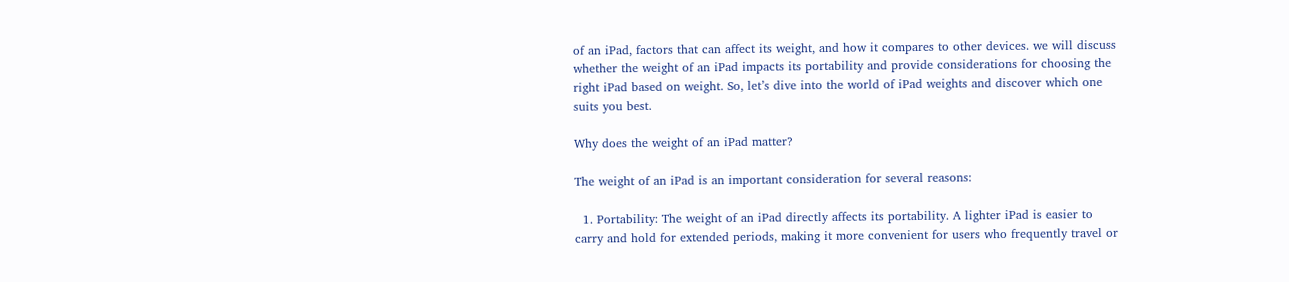of an iPad, factors that can affect its weight, and how it compares to other devices. we will discuss whether the weight of an iPad impacts its portability and provide considerations for choosing the right iPad based on weight. So, let’s dive into the world of iPad weights and discover which one suits you best.

Why does the weight of an iPad matter?

The weight of an iPad is an important consideration for several reasons:

  1. Portability: The weight of an iPad directly affects its portability. A lighter iPad is easier to carry and hold for extended periods, making it more convenient for users who frequently travel or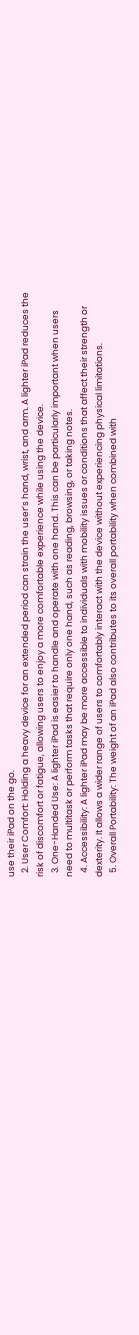use their iPad on the go.
  2. User Comfort: Holding a heavy device for an extended period can strain the user’s hand, wrist, and arm. A lighter iPad reduces the risk of discomfort or fatigue, allowing users to enjoy a more comfortable experience while using the device.
  3. One-Handed Use: A lighter iPad is easier to handle and operate with one hand. This can be particularly important when users need to multitask or perform tasks that require only one hand, such as reading, browsing, or taking notes.
  4. Accessibility: A lighter iPad may be more accessible to individuals with mobility issues or conditions that affect their strength or dexterity. It allows a wider range of users to comfortably interact with the device without experiencing physical limitations.
  5. Overall Portability: The weight of an iPad also contributes to its overall portability when combined with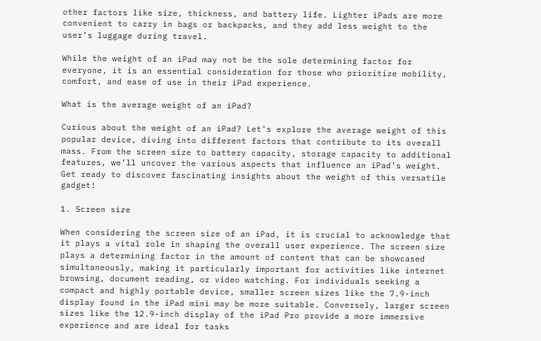other factors like size, thickness, and battery life. Lighter iPads are more convenient to carry in bags or backpacks, and they add less weight to the user’s luggage during travel.

While the weight of an iPad may not be the sole determining factor for everyone, it is an essential consideration for those who prioritize mobility, comfort, and ease of use in their iPad experience.

What is the average weight of an iPad?

Curious about the weight of an iPad? Let’s explore the average weight of this popular device, diving into different factors that contribute to its overall mass. From the screen size to battery capacity, storage capacity to additional features, we’ll uncover the various aspects that influence an iPad’s weight. Get ready to discover fascinating insights about the weight of this versatile gadget!

1. Screen size

When considering the screen size of an iPad, it is crucial to acknowledge that it plays a vital role in shaping the overall user experience. The screen size plays a determining factor in the amount of content that can be showcased simultaneously, making it particularly important for activities like internet browsing, document reading, or video watching. For individuals seeking a compact and highly portable device, smaller screen sizes like the 7.9-inch display found in the iPad mini may be more suitable. Conversely, larger screen sizes like the 12.9-inch display of the iPad Pro provide a more immersive experience and are ideal for tasks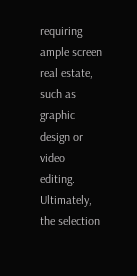requiring ample screen real estate, such as graphic design or video editing. Ultimately, the selection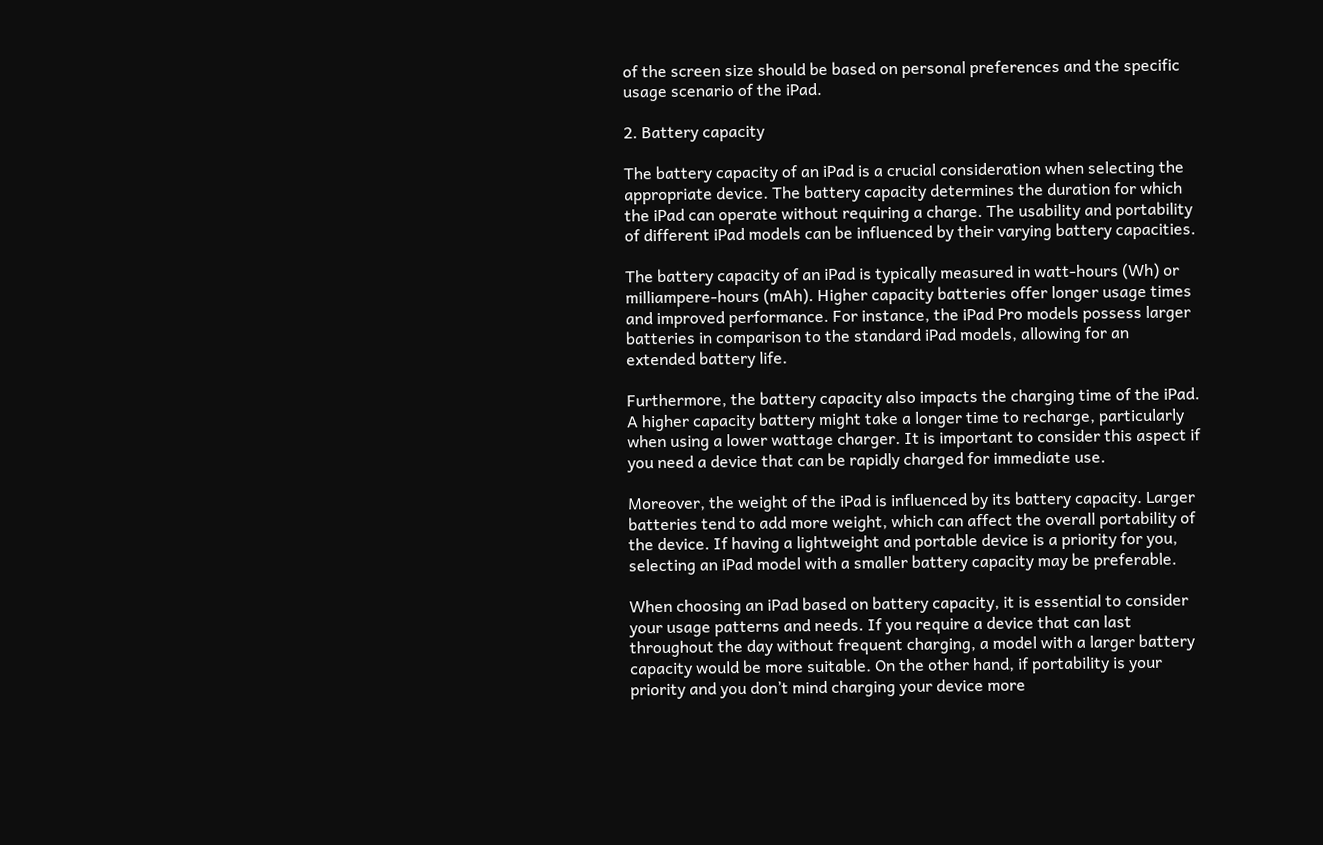of the screen size should be based on personal preferences and the specific usage scenario of the iPad.

2. Battery capacity

The battery capacity of an iPad is a crucial consideration when selecting the appropriate device. The battery capacity determines the duration for which the iPad can operate without requiring a charge. The usability and portability of different iPad models can be influenced by their varying battery capacities.

The battery capacity of an iPad is typically measured in watt-hours (Wh) or milliampere-hours (mAh). Higher capacity batteries offer longer usage times and improved performance. For instance, the iPad Pro models possess larger batteries in comparison to the standard iPad models, allowing for an extended battery life.

Furthermore, the battery capacity also impacts the charging time of the iPad. A higher capacity battery might take a longer time to recharge, particularly when using a lower wattage charger. It is important to consider this aspect if you need a device that can be rapidly charged for immediate use.

Moreover, the weight of the iPad is influenced by its battery capacity. Larger batteries tend to add more weight, which can affect the overall portability of the device. If having a lightweight and portable device is a priority for you, selecting an iPad model with a smaller battery capacity may be preferable.

When choosing an iPad based on battery capacity, it is essential to consider your usage patterns and needs. If you require a device that can last throughout the day without frequent charging, a model with a larger battery capacity would be more suitable. On the other hand, if portability is your priority and you don’t mind charging your device more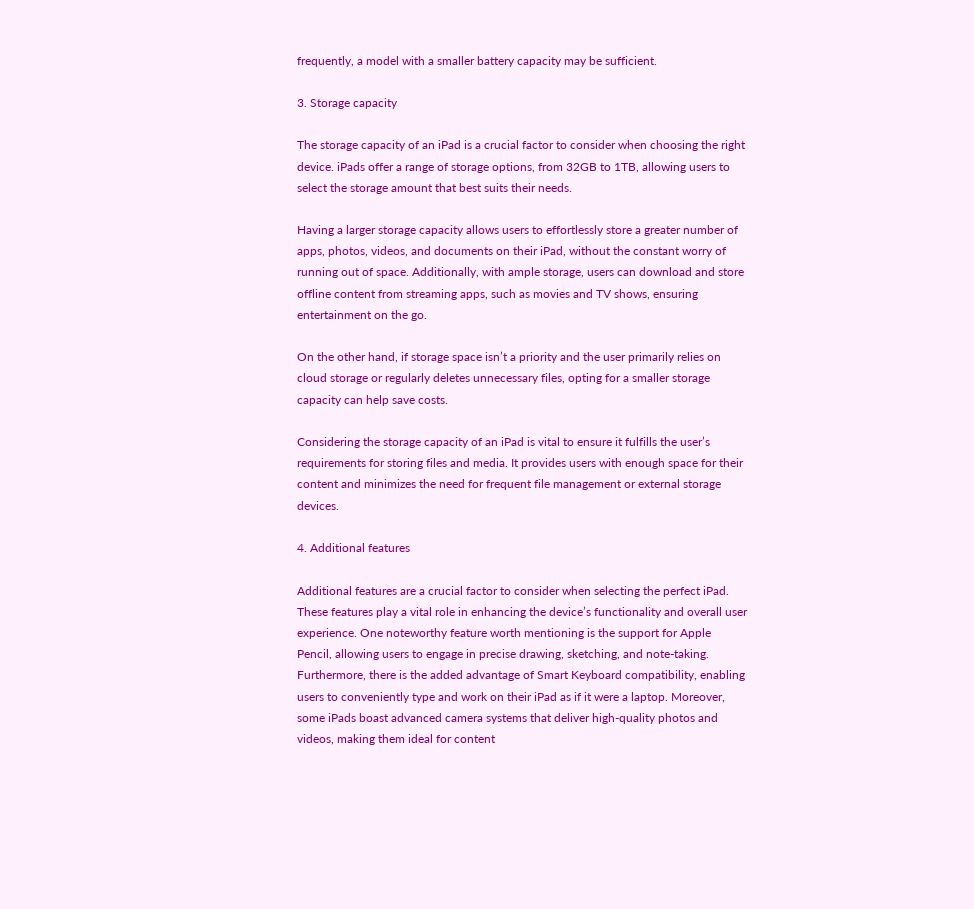frequently, a model with a smaller battery capacity may be sufficient.

3. Storage capacity

The storage capacity of an iPad is a crucial factor to consider when choosing the right device. iPads offer a range of storage options, from 32GB to 1TB, allowing users to select the storage amount that best suits their needs.

Having a larger storage capacity allows users to effortlessly store a greater number of apps, photos, videos, and documents on their iPad, without the constant worry of running out of space. Additionally, with ample storage, users can download and store offline content from streaming apps, such as movies and TV shows, ensuring entertainment on the go.

On the other hand, if storage space isn’t a priority and the user primarily relies on cloud storage or regularly deletes unnecessary files, opting for a smaller storage capacity can help save costs.

Considering the storage capacity of an iPad is vital to ensure it fulfills the user’s requirements for storing files and media. It provides users with enough space for their content and minimizes the need for frequent file management or external storage devices.

4. Additional features

Additional features are a crucial factor to consider when selecting the perfect iPad. These features play a vital role in enhancing the device’s functionality and overall user experience. One noteworthy feature worth mentioning is the support for Apple Pencil, allowing users to engage in precise drawing, sketching, and note-taking. Furthermore, there is the added advantage of Smart Keyboard compatibility, enabling users to conveniently type and work on their iPad as if it were a laptop. Moreover, some iPads boast advanced camera systems that deliver high-quality photos and videos, making them ideal for content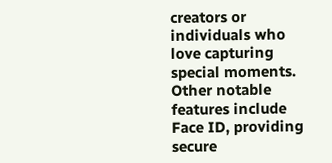creators or individuals who love capturing special moments. Other notable features include Face ID, providing secure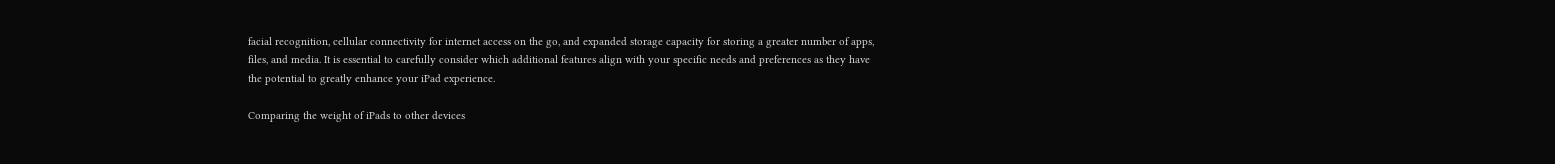facial recognition, cellular connectivity for internet access on the go, and expanded storage capacity for storing a greater number of apps, files, and media. It is essential to carefully consider which additional features align with your specific needs and preferences as they have the potential to greatly enhance your iPad experience.

Comparing the weight of iPads to other devices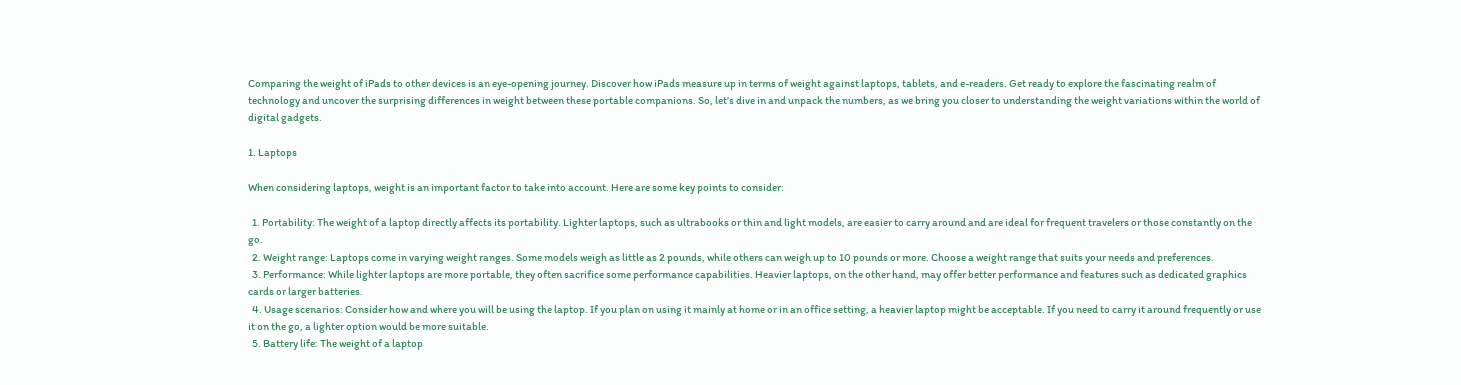Comparing the weight of iPads to other devices is an eye-opening journey. Discover how iPads measure up in terms of weight against laptops, tablets, and e-readers. Get ready to explore the fascinating realm of technology and uncover the surprising differences in weight between these portable companions. So, let’s dive in and unpack the numbers, as we bring you closer to understanding the weight variations within the world of digital gadgets.

1. Laptops

When considering laptops, weight is an important factor to take into account. Here are some key points to consider:

  1. Portability: The weight of a laptop directly affects its portability. Lighter laptops, such as ultrabooks or thin and light models, are easier to carry around and are ideal for frequent travelers or those constantly on the go.
  2. Weight range: Laptops come in varying weight ranges. Some models weigh as little as 2 pounds, while others can weigh up to 10 pounds or more. Choose a weight range that suits your needs and preferences.
  3. Performance: While lighter laptops are more portable, they often sacrifice some performance capabilities. Heavier laptops, on the other hand, may offer better performance and features such as dedicated graphics cards or larger batteries.
  4. Usage scenarios: Consider how and where you will be using the laptop. If you plan on using it mainly at home or in an office setting, a heavier laptop might be acceptable. If you need to carry it around frequently or use it on the go, a lighter option would be more suitable.
  5. Battery life: The weight of a laptop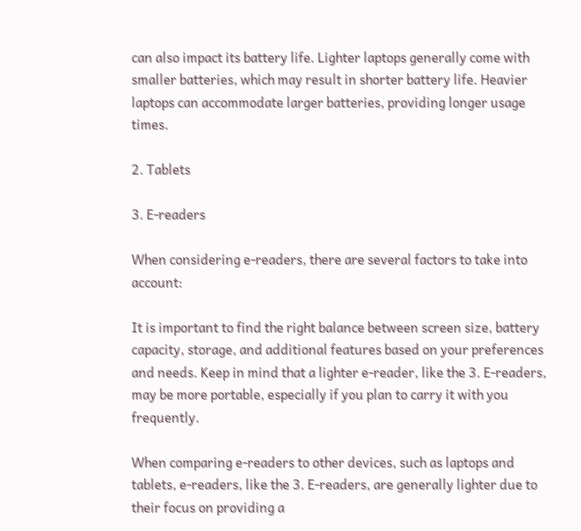can also impact its battery life. Lighter laptops generally come with smaller batteries, which may result in shorter battery life. Heavier laptops can accommodate larger batteries, providing longer usage times.

2. Tablets

3. E-readers

When considering e-readers, there are several factors to take into account:

It is important to find the right balance between screen size, battery capacity, storage, and additional features based on your preferences and needs. Keep in mind that a lighter e-reader, like the 3. E-readers, may be more portable, especially if you plan to carry it with you frequently.

When comparing e-readers to other devices, such as laptops and tablets, e-readers, like the 3. E-readers, are generally lighter due to their focus on providing a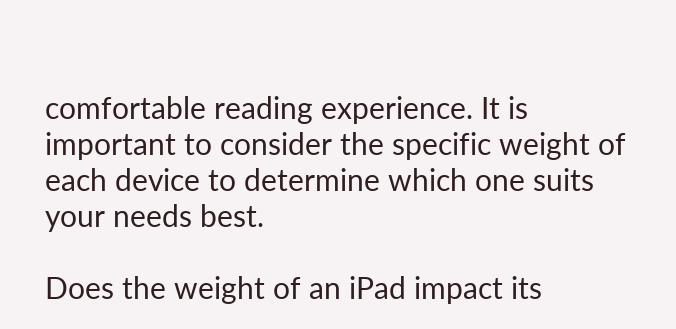comfortable reading experience. It is important to consider the specific weight of each device to determine which one suits your needs best.

Does the weight of an iPad impact its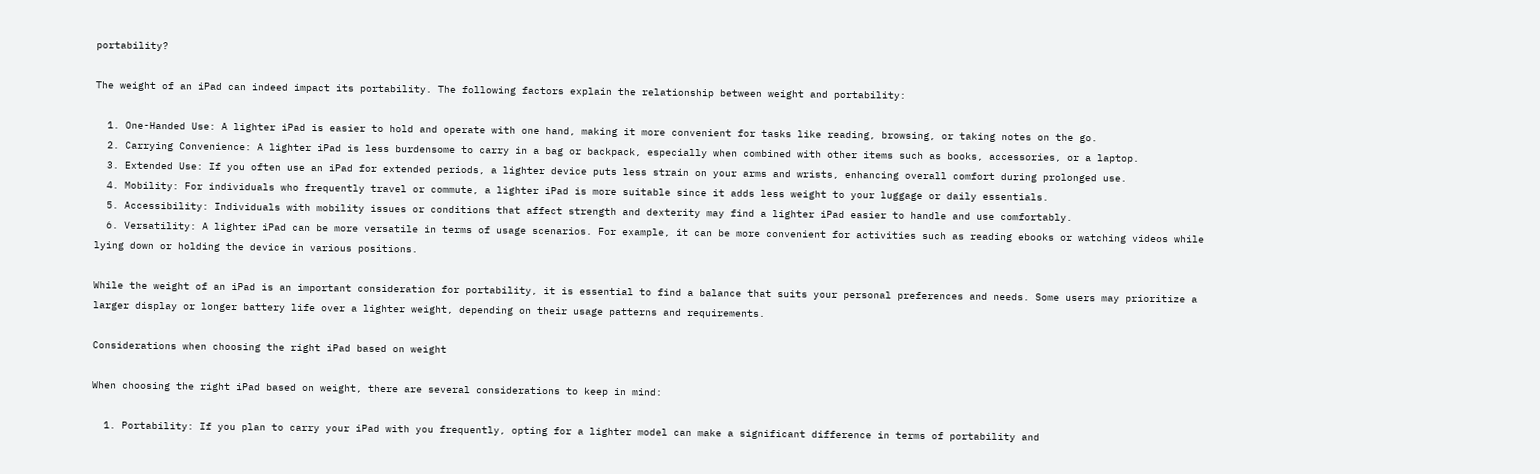portability?

The weight of an iPad can indeed impact its portability. The following factors explain the relationship between weight and portability:

  1. One-Handed Use: A lighter iPad is easier to hold and operate with one hand, making it more convenient for tasks like reading, browsing, or taking notes on the go.
  2. Carrying Convenience: A lighter iPad is less burdensome to carry in a bag or backpack, especially when combined with other items such as books, accessories, or a laptop.
  3. Extended Use: If you often use an iPad for extended periods, a lighter device puts less strain on your arms and wrists, enhancing overall comfort during prolonged use.
  4. Mobility: For individuals who frequently travel or commute, a lighter iPad is more suitable since it adds less weight to your luggage or daily essentials.
  5. Accessibility: Individuals with mobility issues or conditions that affect strength and dexterity may find a lighter iPad easier to handle and use comfortably.
  6. Versatility: A lighter iPad can be more versatile in terms of usage scenarios. For example, it can be more convenient for activities such as reading ebooks or watching videos while lying down or holding the device in various positions.

While the weight of an iPad is an important consideration for portability, it is essential to find a balance that suits your personal preferences and needs. Some users may prioritize a larger display or longer battery life over a lighter weight, depending on their usage patterns and requirements.

Considerations when choosing the right iPad based on weight

When choosing the right iPad based on weight, there are several considerations to keep in mind:

  1. Portability: If you plan to carry your iPad with you frequently, opting for a lighter model can make a significant difference in terms of portability and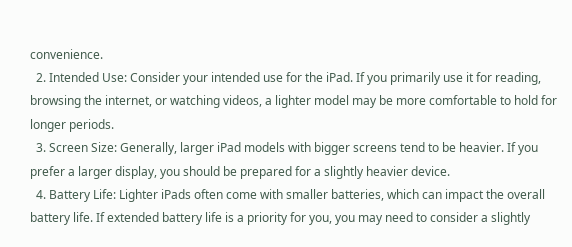convenience.
  2. Intended Use: Consider your intended use for the iPad. If you primarily use it for reading, browsing the internet, or watching videos, a lighter model may be more comfortable to hold for longer periods.
  3. Screen Size: Generally, larger iPad models with bigger screens tend to be heavier. If you prefer a larger display, you should be prepared for a slightly heavier device.
  4. Battery Life: Lighter iPads often come with smaller batteries, which can impact the overall battery life. If extended battery life is a priority for you, you may need to consider a slightly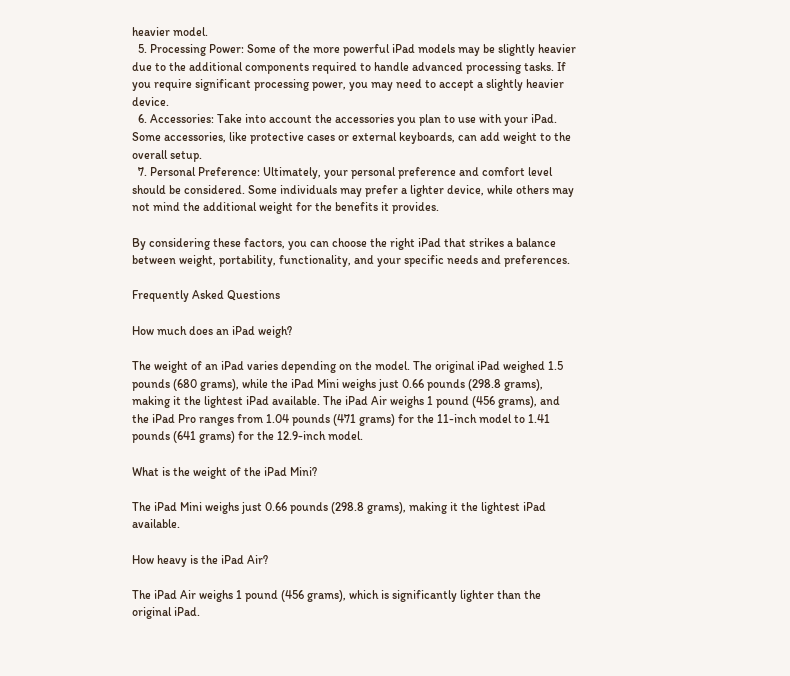heavier model.
  5. Processing Power: Some of the more powerful iPad models may be slightly heavier due to the additional components required to handle advanced processing tasks. If you require significant processing power, you may need to accept a slightly heavier device.
  6. Accessories: Take into account the accessories you plan to use with your iPad. Some accessories, like protective cases or external keyboards, can add weight to the overall setup.
  7. Personal Preference: Ultimately, your personal preference and comfort level should be considered. Some individuals may prefer a lighter device, while others may not mind the additional weight for the benefits it provides.

By considering these factors, you can choose the right iPad that strikes a balance between weight, portability, functionality, and your specific needs and preferences.

Frequently Asked Questions

How much does an iPad weigh?

The weight of an iPad varies depending on the model. The original iPad weighed 1.5 pounds (680 grams), while the iPad Mini weighs just 0.66 pounds (298.8 grams), making it the lightest iPad available. The iPad Air weighs 1 pound (456 grams), and the iPad Pro ranges from 1.04 pounds (471 grams) for the 11-inch model to 1.41 pounds (641 grams) for the 12.9-inch model.

What is the weight of the iPad Mini?

The iPad Mini weighs just 0.66 pounds (298.8 grams), making it the lightest iPad available.

How heavy is the iPad Air?

The iPad Air weighs 1 pound (456 grams), which is significantly lighter than the original iPad.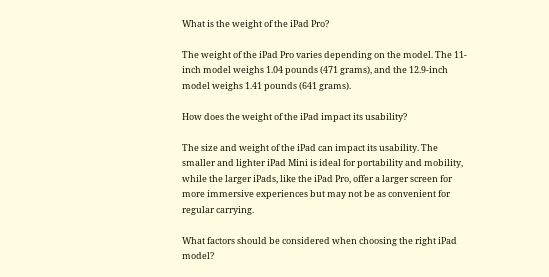What is the weight of the iPad Pro?

The weight of the iPad Pro varies depending on the model. The 11-inch model weighs 1.04 pounds (471 grams), and the 12.9-inch model weighs 1.41 pounds (641 grams).

How does the weight of the iPad impact its usability?

The size and weight of the iPad can impact its usability. The smaller and lighter iPad Mini is ideal for portability and mobility, while the larger iPads, like the iPad Pro, offer a larger screen for more immersive experiences but may not be as convenient for regular carrying.

What factors should be considered when choosing the right iPad model?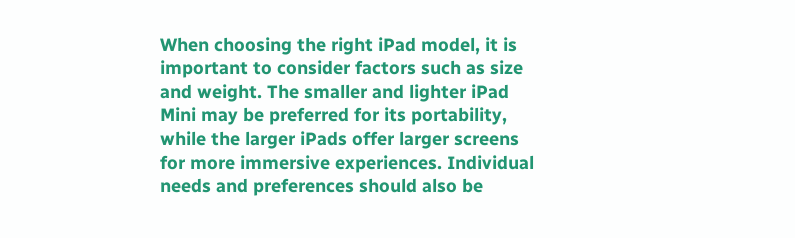When choosing the right iPad model, it is important to consider factors such as size and weight. The smaller and lighter iPad Mini may be preferred for its portability, while the larger iPads offer larger screens for more immersive experiences. Individual needs and preferences should also be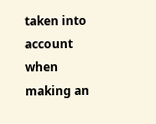taken into account when making an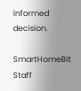informed decision.

SmartHomeBit Staff